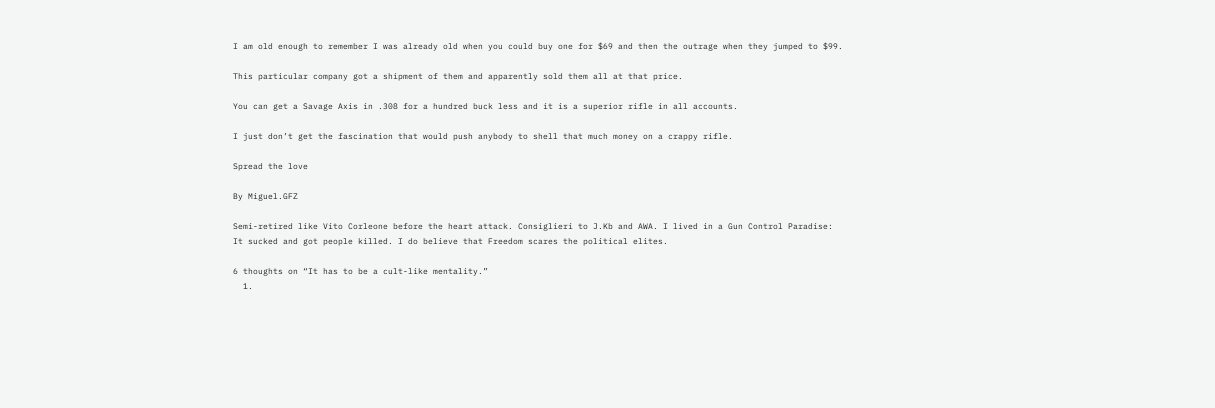I am old enough to remember I was already old when you could buy one for $69 and then the outrage when they jumped to $99.

This particular company got a shipment of them and apparently sold them all at that price.

You can get a Savage Axis in .308 for a hundred buck less and it is a superior rifle in all accounts.

I just don’t get the fascination that would push anybody to shell that much money on a crappy rifle.

Spread the love

By Miguel.GFZ

Semi-retired like Vito Corleone before the heart attack. Consiglieri to J.Kb and AWA. I lived in a Gun Control Paradise: It sucked and got people killed. I do believe that Freedom scares the political elites.

6 thoughts on “It has to be a cult-like mentality.”
  1.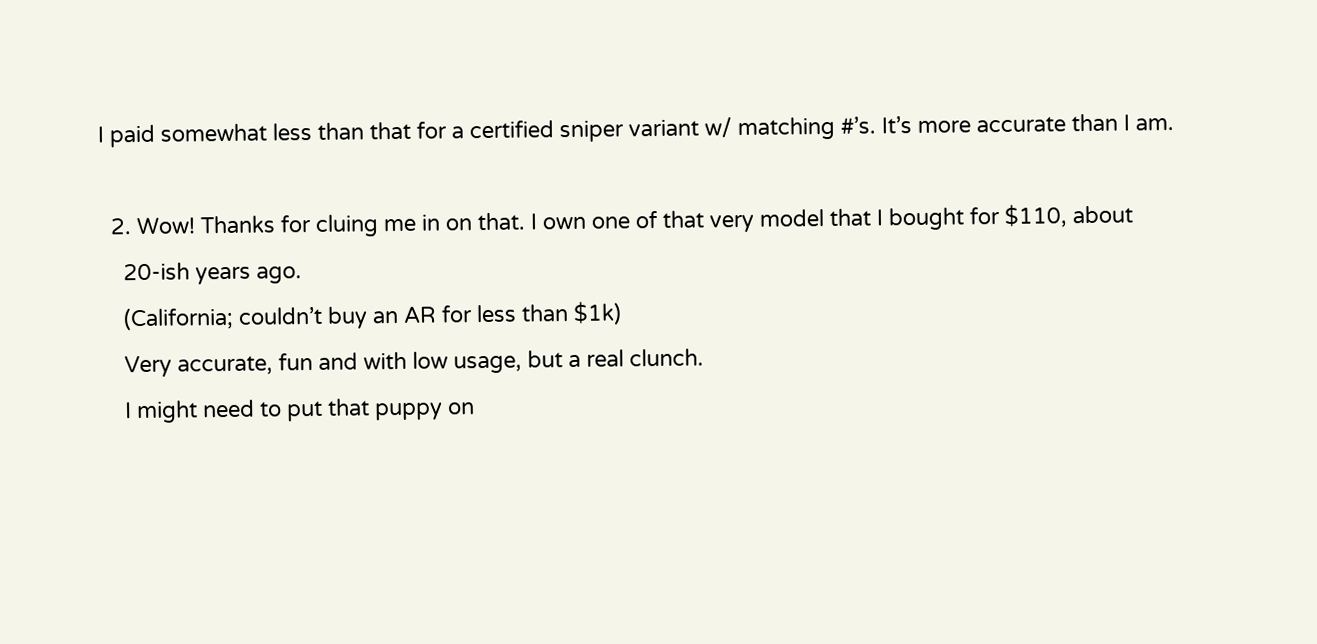I paid somewhat less than that for a certified sniper variant w/ matching #’s. It’s more accurate than I am.

  2. Wow! Thanks for cluing me in on that. I own one of that very model that I bought for $110, about
    20-ish years ago.
    (California; couldn’t buy an AR for less than $1k)
    Very accurate, fun and with low usage, but a real clunch.
    I might need to put that puppy on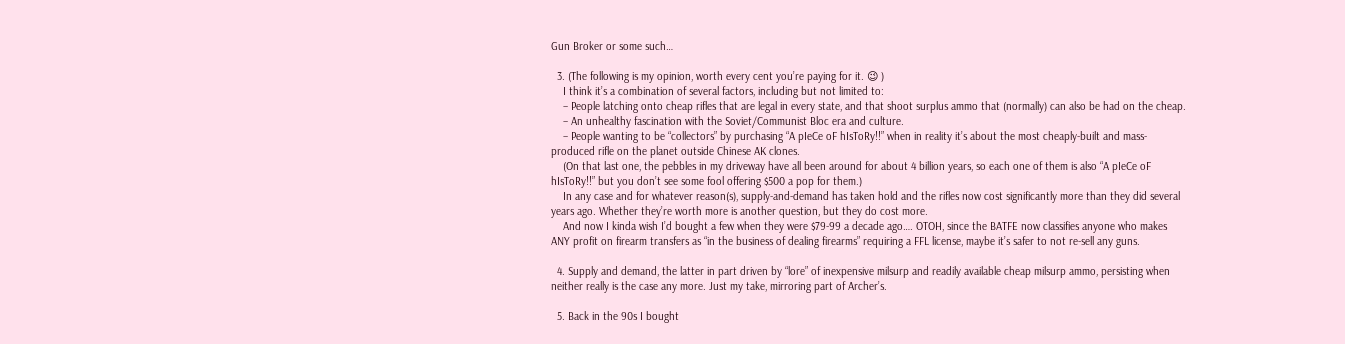Gun Broker or some such…

  3. (The following is my opinion, worth every cent you’re paying for it. 😉 )
    I think it’s a combination of several factors, including but not limited to:
    – People latching onto cheap rifles that are legal in every state, and that shoot surplus ammo that (normally) can also be had on the cheap.
    – An unhealthy fascination with the Soviet/Communist Bloc era and culture.
    – People wanting to be “collectors” by purchasing “A pIeCe oF hIsToRy!!” when in reality it’s about the most cheaply-built and mass-produced rifle on the planet outside Chinese AK clones.
    (On that last one, the pebbles in my driveway have all been around for about 4 billion years, so each one of them is also “A pIeCe oF hIsToRy!!” but you don’t see some fool offering $500 a pop for them.)
    In any case and for whatever reason(s), supply-and-demand has taken hold and the rifles now cost significantly more than they did several years ago. Whether they’re worth more is another question, but they do cost more.
    And now I kinda wish I’d bought a few when they were $79-99 a decade ago…. OTOH, since the BATFE now classifies anyone who makes ANY profit on firearm transfers as “in the business of dealing firearms” requiring a FFL license, maybe it’s safer to not re-sell any guns.

  4. Supply and demand, the latter in part driven by “lore” of inexpensive milsurp and readily available cheap milsurp ammo, persisting when neither really is the case any more. Just my take, mirroring part of Archer’s.

  5. Back in the 90s I bought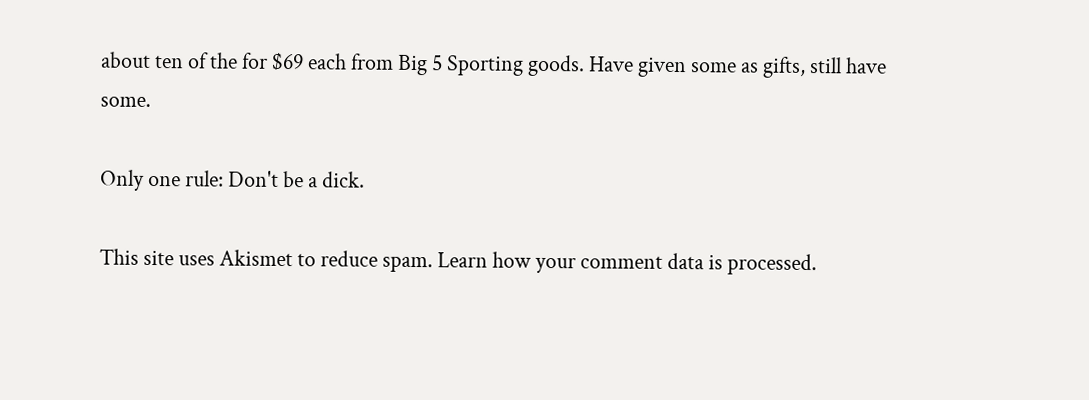about ten of the for $69 each from Big 5 Sporting goods. Have given some as gifts, still have some.

Only one rule: Don't be a dick.

This site uses Akismet to reduce spam. Learn how your comment data is processed.